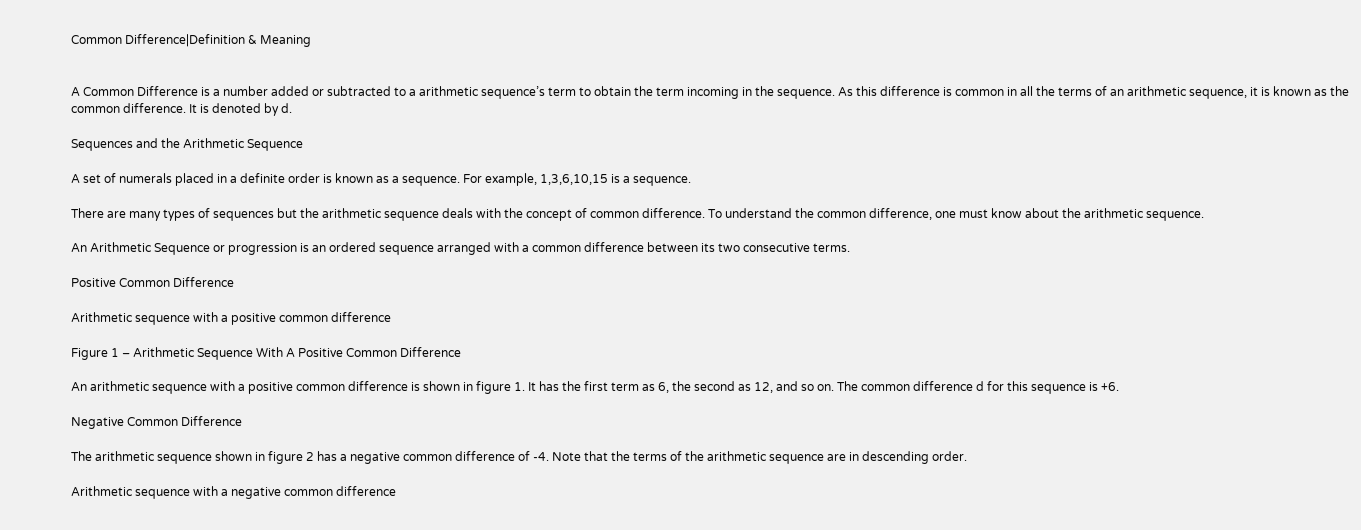Common Difference|Definition & Meaning


A Common Difference is a number added or subtracted to a arithmetic sequence’s term to obtain the term incoming in the sequence. As this difference is common in all the terms of an arithmetic sequence, it is known as the common difference. It is denoted by d.

Sequences and the Arithmetic Sequence

A set of numerals placed in a definite order is known as a sequence. For example, 1,3,6,10,15 is a sequence.

There are many types of sequences but the arithmetic sequence deals with the concept of common difference. To understand the common difference, one must know about the arithmetic sequence.

An Arithmetic Sequence or progression is an ordered sequence arranged with a common difference between its two consecutive terms.

Positive Common Difference

Arithmetic sequence with a positive common difference

Figure 1 – Arithmetic Sequence With A Positive Common Difference

An arithmetic sequence with a positive common difference is shown in figure 1. It has the first term as 6, the second as 12, and so on. The common difference d for this sequence is +6.

Negative Common Difference

The arithmetic sequence shown in figure 2 has a negative common difference of -4. Note that the terms of the arithmetic sequence are in descending order.

Arithmetic sequence with a negative common difference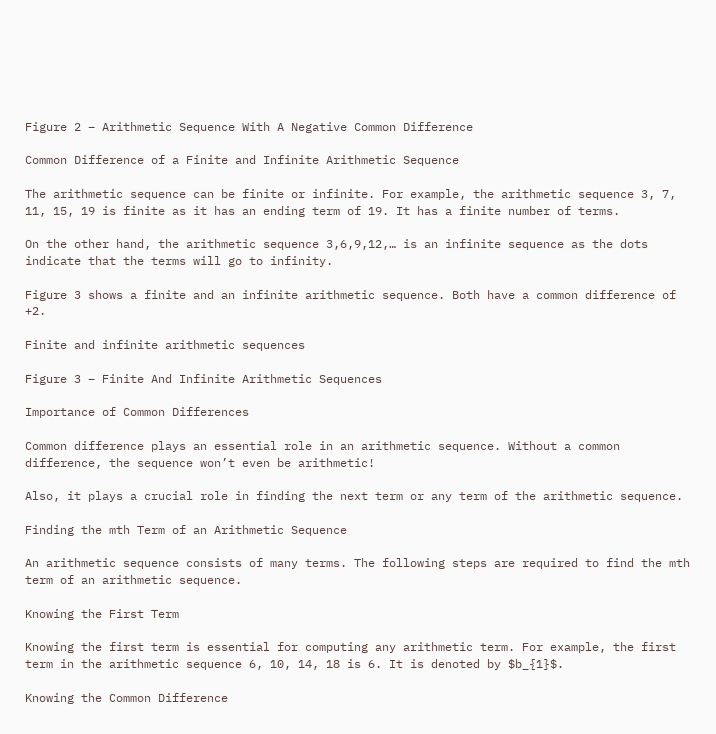Figure 2 – Arithmetic Sequence With A Negative Common Difference

Common Difference of a Finite and Infinite Arithmetic Sequence

The arithmetic sequence can be finite or infinite. For example, the arithmetic sequence 3, 7, 11, 15, 19 is finite as it has an ending term of 19. It has a finite number of terms.

On the other hand, the arithmetic sequence 3,6,9,12,… is an infinite sequence as the dots indicate that the terms will go to infinity.

Figure 3 shows a finite and an infinite arithmetic sequence. Both have a common difference of +2.

Finite and infinite arithmetic sequences

Figure 3 – Finite And Infinite Arithmetic Sequences

Importance of Common Differences

Common difference plays an essential role in an arithmetic sequence. Without a common difference, the sequence won’t even be arithmetic!

Also, it plays a crucial role in finding the next term or any term of the arithmetic sequence.

Finding the mth Term of an Arithmetic Sequence

An arithmetic sequence consists of many terms. The following steps are required to find the mth term of an arithmetic sequence.

Knowing the First Term

Knowing the first term is essential for computing any arithmetic term. For example, the first term in the arithmetic sequence 6, 10, 14, 18 is 6. It is denoted by $b_{1}$.

Knowing the Common Difference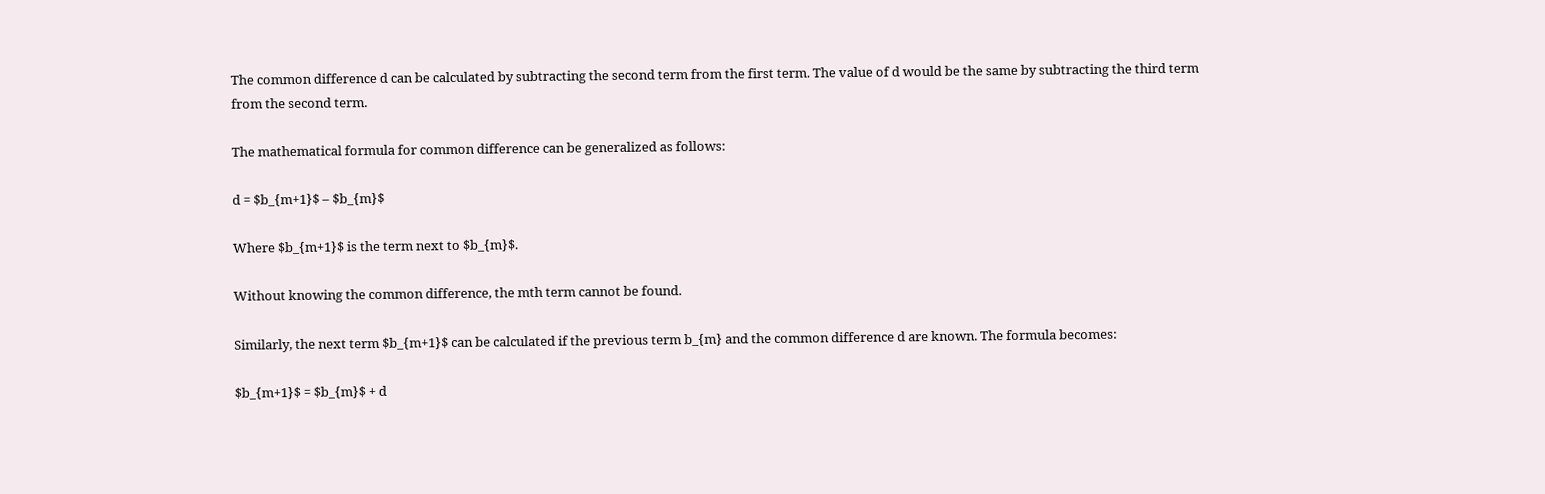The common difference d can be calculated by subtracting the second term from the first term. The value of d would be the same by subtracting the third term from the second term.

The mathematical formula for common difference can be generalized as follows:

d = $b_{m+1}$ – $b_{m}$

Where $b_{m+1}$ is the term next to $b_{m}$.

Without knowing the common difference, the mth term cannot be found.

Similarly, the next term $b_{m+1}$ can be calculated if the previous term b_{m} and the common difference d are known. The formula becomes:

$b_{m+1}$ = $b_{m}$ + d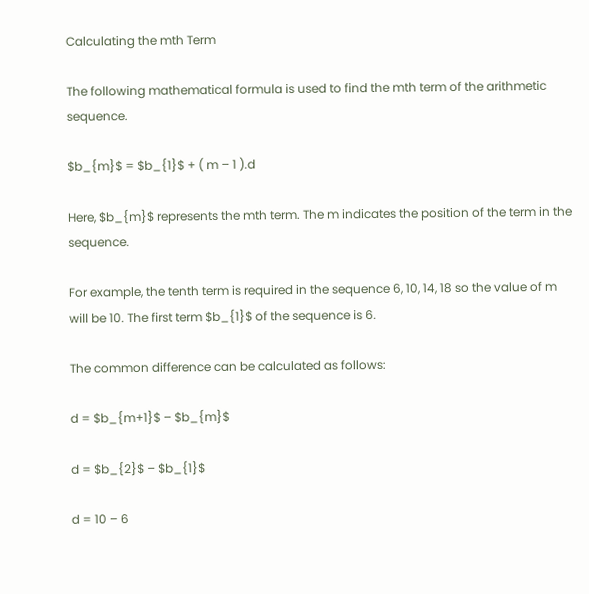Calculating the mth Term

The following mathematical formula is used to find the mth term of the arithmetic sequence.

$b_{m}$ = $b_{1}$ + ( m – 1 ).d

Here, $b_{m}$ represents the mth term. The m indicates the position of the term in the sequence.

For example, the tenth term is required in the sequence 6, 10, 14, 18 so the value of m will be 10. The first term $b_{1}$ of the sequence is 6.

The common difference can be calculated as follows:

d = $b_{m+1}$ – $b_{m}$

d = $b_{2}$ – $b_{1}$

d = 10 – 6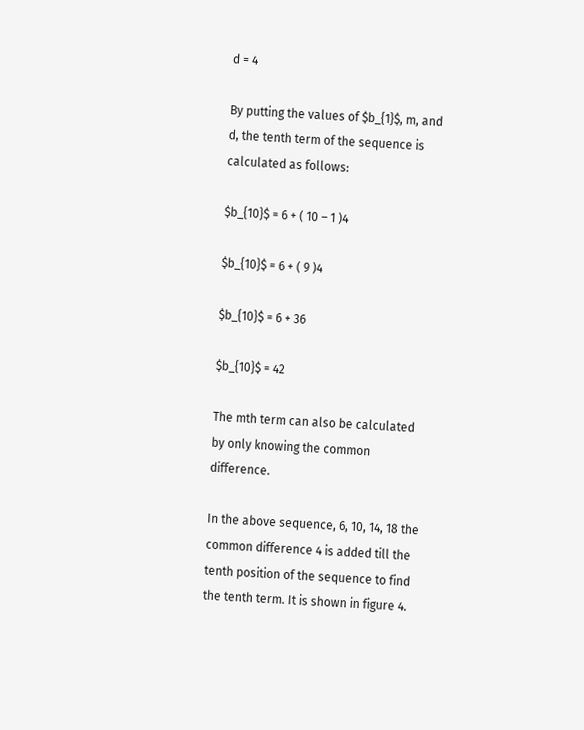d = 4

By putting the values of $b_{1}$, m, and d, the tenth term of the sequence is calculated as follows:

$b_{10}$ = 6 + ( 10 – 1 )4

$b_{10}$ = 6 + ( 9 )4

$b_{10}$ = 6 + 36

$b_{10}$ = 42

The mth term can also be calculated by only knowing the common difference.

In the above sequence, 6, 10, 14, 18 the common difference 4 is added till the tenth position of the sequence to find the tenth term. It is shown in figure 4.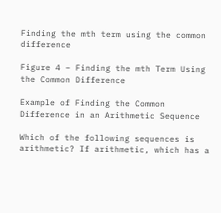Finding the mth term using the common difference

Figure 4 – Finding the mth Term Using the Common Difference

Example of Finding the Common Difference in an Arithmetic Sequence

Which of the following sequences is arithmetic? If arithmetic, which has a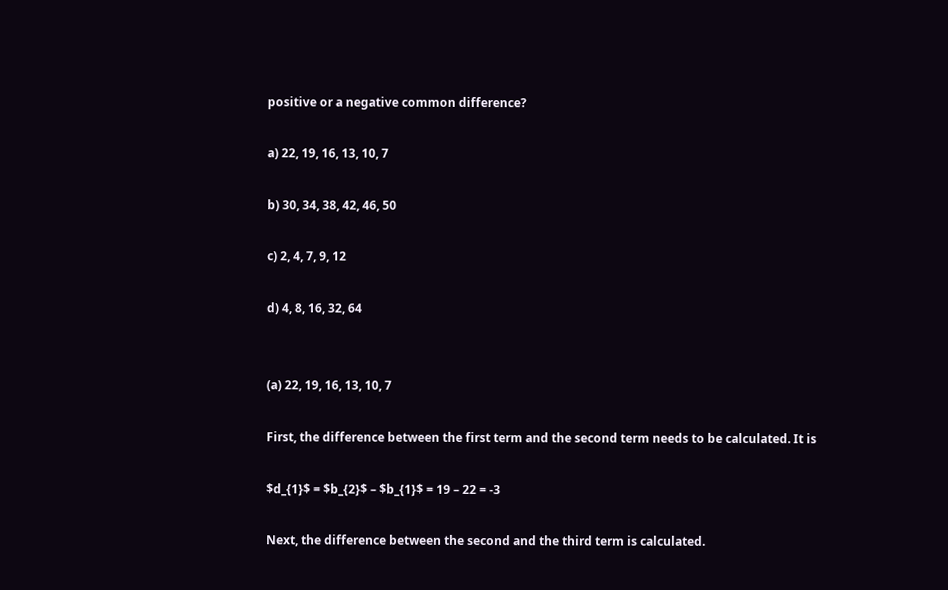positive or a negative common difference?

a) 22, 19, 16, 13, 10, 7

b) 30, 34, 38, 42, 46, 50

c) 2, 4, 7, 9, 12

d) 4, 8, 16, 32, 64


(a) 22, 19, 16, 13, 10, 7

First, the difference between the first term and the second term needs to be calculated. It is

$d_{1}$ = $b_{2}$ – $b_{1}$ = 19 – 22 = -3

Next, the difference between the second and the third term is calculated.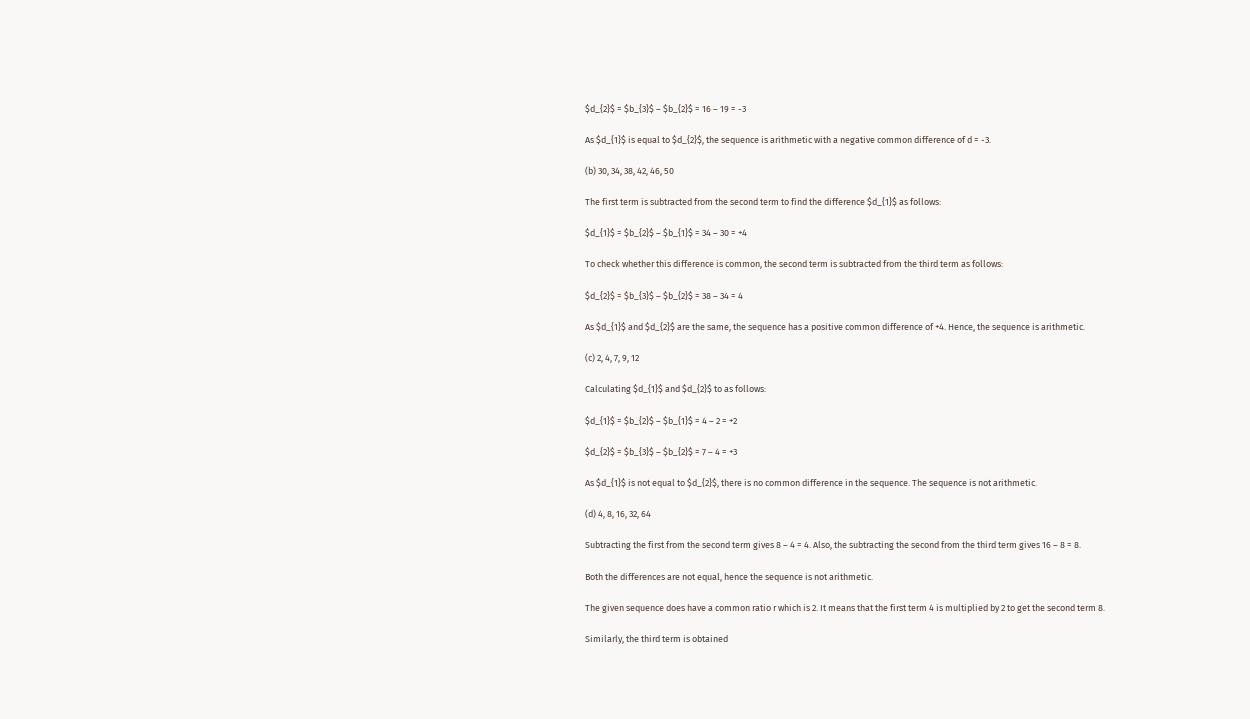$d_{2}$ = $b_{3}$ – $b_{2}$ = 16 – 19 = -3

As $d_{1}$ is equal to $d_{2}$, the sequence is arithmetic with a negative common difference of d = -3.

(b) 30, 34, 38, 42, 46, 50

The first term is subtracted from the second term to find the difference $d_{1}$ as follows:

$d_{1}$ = $b_{2}$ – $b_{1}$ = 34 – 30 = +4

To check whether this difference is common, the second term is subtracted from the third term as follows:

$d_{2}$ = $b_{3}$ – $b_{2}$ = 38 – 34 = 4

As $d_{1}$ and $d_{2}$ are the same, the sequence has a positive common difference of +4. Hence, the sequence is arithmetic.

(c) 2, 4, 7, 9, 12

Calculating $d_{1}$ and $d_{2}$ to as follows:

$d_{1}$ = $b_{2}$ – $b_{1}$ = 4 – 2 = +2

$d_{2}$ = $b_{3}$ – $b_{2}$ = 7 – 4 = +3

As $d_{1}$ is not equal to $d_{2}$, there is no common difference in the sequence. The sequence is not arithmetic.

(d) 4, 8, 16, 32, 64

Subtracting the first from the second term gives 8 – 4 = 4. Also, the subtracting the second from the third term gives 16 – 8 = 8.

Both the differences are not equal, hence the sequence is not arithmetic.

The given sequence does have a common ratio r which is 2. It means that the first term 4 is multiplied by 2 to get the second term 8.

Similarly, the third term is obtained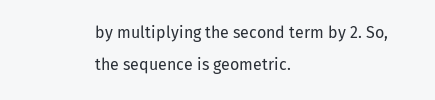by multiplying the second term by 2. So, the sequence is geometric.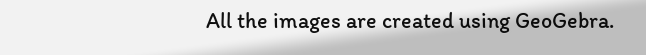All the images are created using GeoGebra.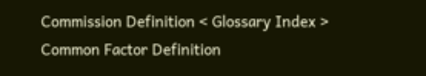Commission Definition < Glossary Index > Common Factor Definition